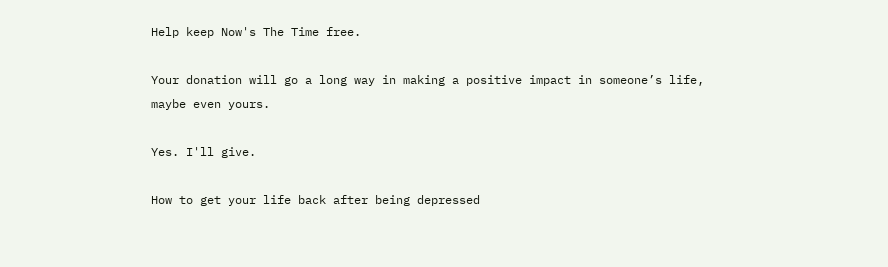Help keep Now's The Time free.

Your donation will go a long way in making a positive impact in someone’s life, maybe even yours.

Yes. I'll give.

How to get your life back after being depressed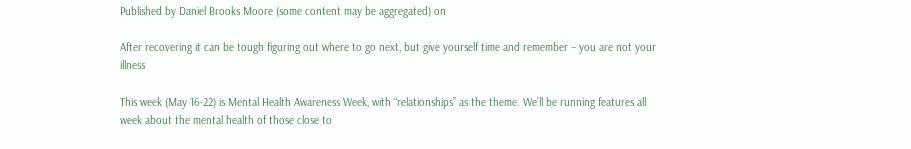Published by Daniel Brooks Moore (some content may be aggregated) on

After recovering it can be tough figuring out where to go next, but give yourself time and remember – you are not your illness

This week (May 16-22) is Mental Health Awareness Week, with “relationships” as the theme. We’ll be running features all week about the mental health of those close to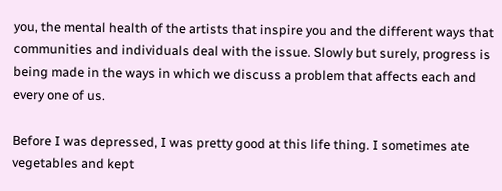you, the mental health of the artists that inspire you and the different ways that communities and individuals deal with the issue. Slowly but surely, progress is being made in the ways in which we discuss a problem that affects each and every one of us.

Before I was depressed, I was pretty good at this life thing. I sometimes ate vegetables and kept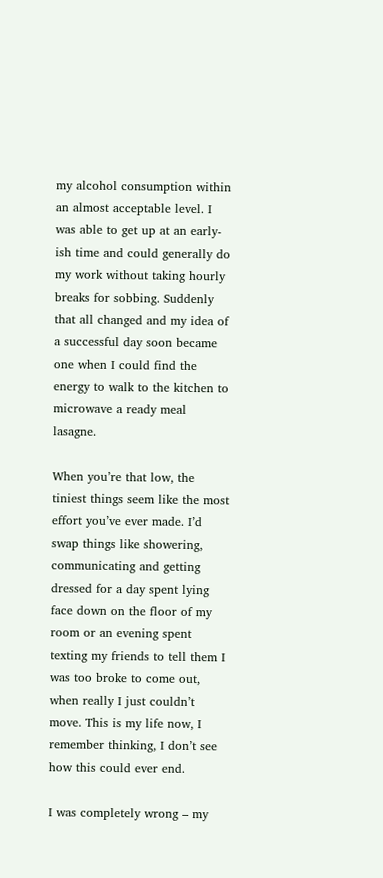my alcohol consumption within an almost acceptable level. I was able to get up at an early-ish time and could generally do my work without taking hourly breaks for sobbing. Suddenly that all changed and my idea of a successful day soon became one when I could find the energy to walk to the kitchen to microwave a ready meal lasagne.

When you’re that low, the tiniest things seem like the most effort you’ve ever made. I’d swap things like showering, communicating and getting dressed for a day spent lying face down on the floor of my room or an evening spent texting my friends to tell them I was too broke to come out, when really I just couldn’t move. This is my life now, I remember thinking, I don’t see how this could ever end.

I was completely wrong – my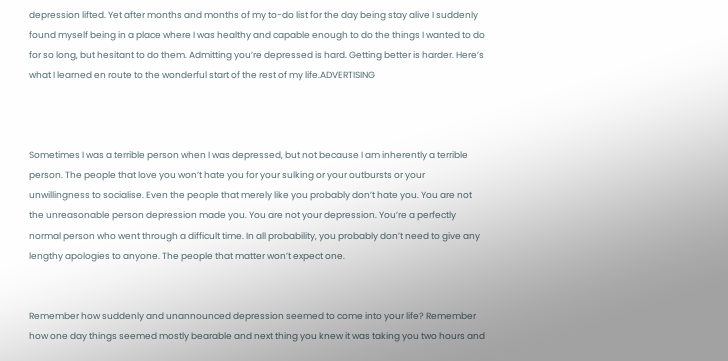depression lifted. Yet after months and months of my to-do list for the day being stay alive I suddenly found myself being in a place where I was healthy and capable enough to do the things I wanted to do for so long, but hesitant to do them. Admitting you’re depressed is hard. Getting better is harder. Here’s what I learned en route to the wonderful start of the rest of my life.ADVERTISING



Sometimes I was a terrible person when I was depressed, but not because I am inherently a terrible person. The people that love you won’t hate you for your sulking or your outbursts or your unwillingness to socialise. Even the people that merely like you probably don’t hate you. You are not the unreasonable person depression made you. You are not your depression. You’re a perfectly normal person who went through a difficult time. In all probability, you probably don’t need to give any lengthy apologies to anyone. The people that matter won’t expect one.


Remember how suddenly and unannounced depression seemed to come into your life? Remember how one day things seemed mostly bearable and next thing you knew it was taking you two hours and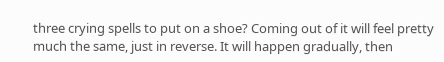three crying spells to put on a shoe? Coming out of it will feel pretty much the same, just in reverse. It will happen gradually, then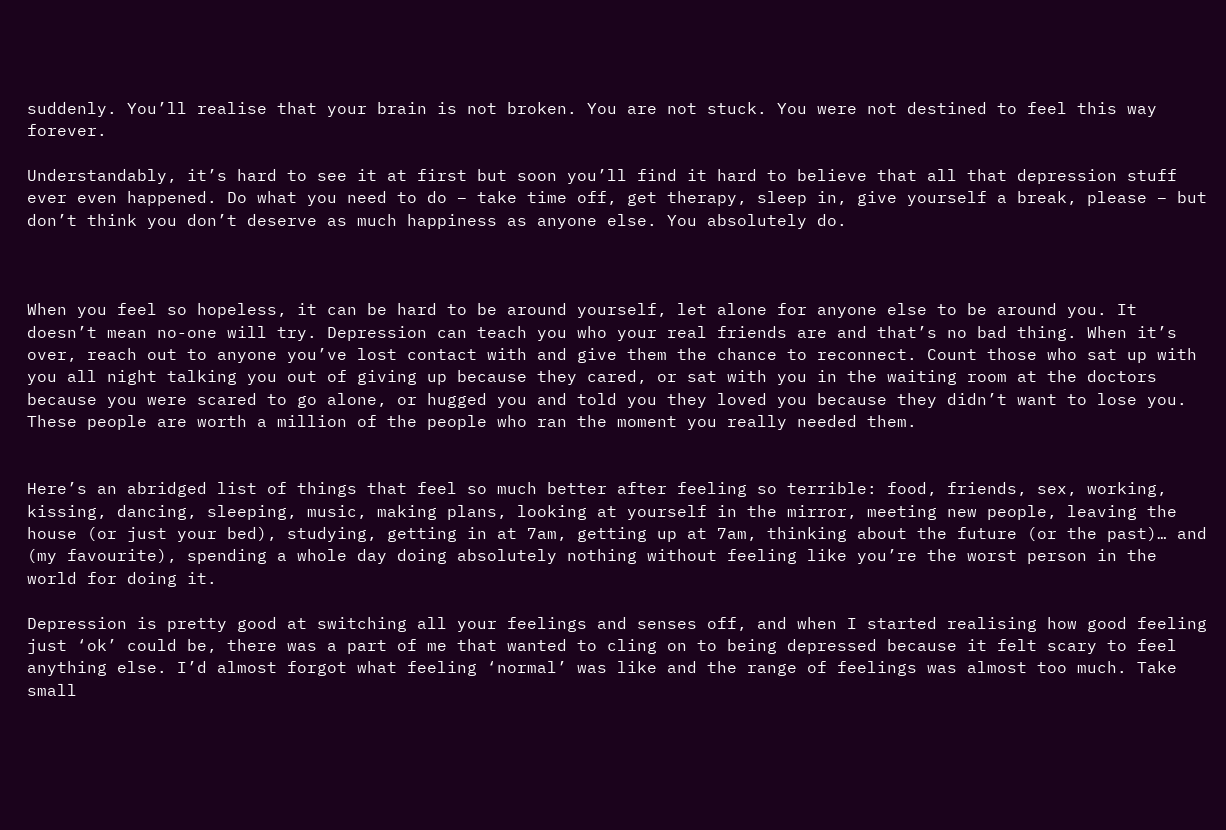suddenly. You’ll realise that your brain is not broken. You are not stuck. You were not destined to feel this way forever.

Understandably, it’s hard to see it at first but soon you’ll find it hard to believe that all that depression stuff ever even happened. Do what you need to do – take time off, get therapy, sleep in, give yourself a break, please – but don’t think you don’t deserve as much happiness as anyone else. You absolutely do.



When you feel so hopeless, it can be hard to be around yourself, let alone for anyone else to be around you. It doesn’t mean no-one will try. Depression can teach you who your real friends are and that’s no bad thing. When it’s over, reach out to anyone you’ve lost contact with and give them the chance to reconnect. Count those who sat up with you all night talking you out of giving up because they cared, or sat with you in the waiting room at the doctors because you were scared to go alone, or hugged you and told you they loved you because they didn’t want to lose you. These people are worth a million of the people who ran the moment you really needed them.


Here’s an abridged list of things that feel so much better after feeling so terrible: food, friends, sex, working, kissing, dancing, sleeping, music, making plans, looking at yourself in the mirror, meeting new people, leaving the house (or just your bed), studying, getting in at 7am, getting up at 7am, thinking about the future (or the past)… and (my favourite), spending a whole day doing absolutely nothing without feeling like you’re the worst person in the world for doing it.

Depression is pretty good at switching all your feelings and senses off, and when I started realising how good feeling just ‘ok’ could be, there was a part of me that wanted to cling on to being depressed because it felt scary to feel anything else. I’d almost forgot what feeling ‘normal’ was like and the range of feelings was almost too much. Take small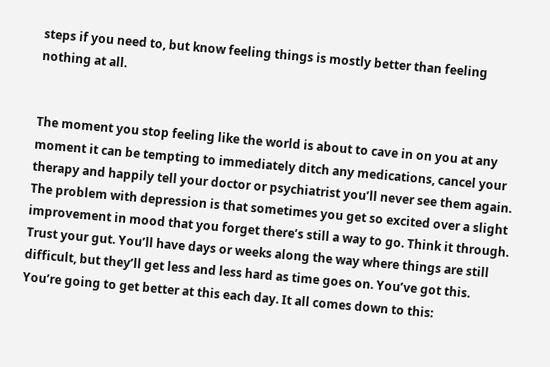steps if you need to, but know feeling things is mostly better than feeling nothing at all.


The moment you stop feeling like the world is about to cave in on you at any moment it can be tempting to immediately ditch any medications, cancel your therapy and happily tell your doctor or psychiatrist you’ll never see them again. The problem with depression is that sometimes you get so excited over a slight improvement in mood that you forget there’s still a way to go. Think it through. Trust your gut. You’ll have days or weeks along the way where things are still difficult, but they’ll get less and less hard as time goes on. You’ve got this. You’re going to get better at this each day. It all comes down to this: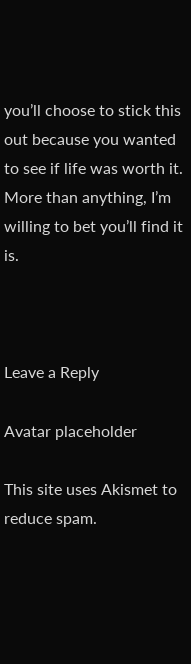you’ll choose to stick this out because you wanted to see if life was worth it. More than anything, I’m willing to bet you’ll find it is.



Leave a Reply

Avatar placeholder

This site uses Akismet to reduce spam.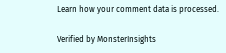Learn how your comment data is processed.

Verified by MonsterInsights